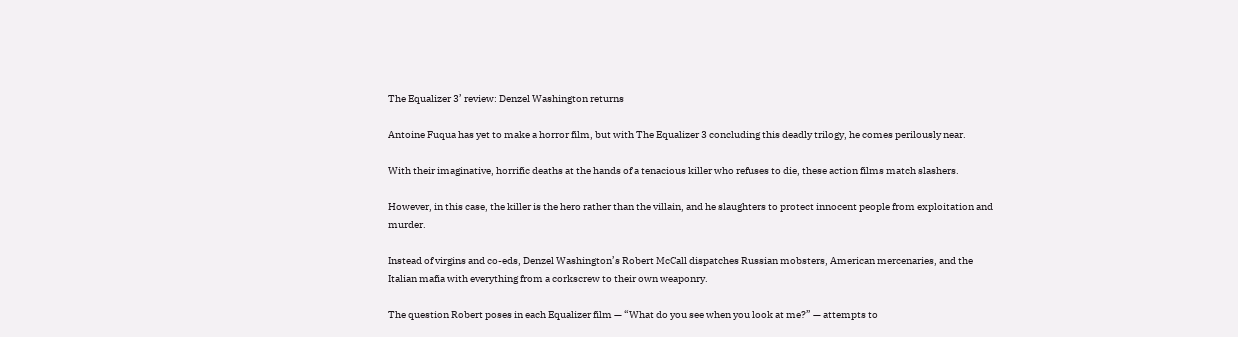The Equalizer 3’ review: Denzel Washington returns

Antoine Fuqua has yet to make a horror film, but with The Equalizer 3 concluding this deadly trilogy, he comes perilously near.

With their imaginative, horrific deaths at the hands of a tenacious killer who refuses to die, these action films match slashers.

However, in this case, the killer is the hero rather than the villain, and he slaughters to protect innocent people from exploitation and murder.

Instead of virgins and co-eds, Denzel Washington’s Robert McCall dispatches Russian mobsters, American mercenaries, and the Italian mafia with everything from a corkscrew to their own weaponry.

The question Robert poses in each Equalizer film — “What do you see when you look at me?” — attempts to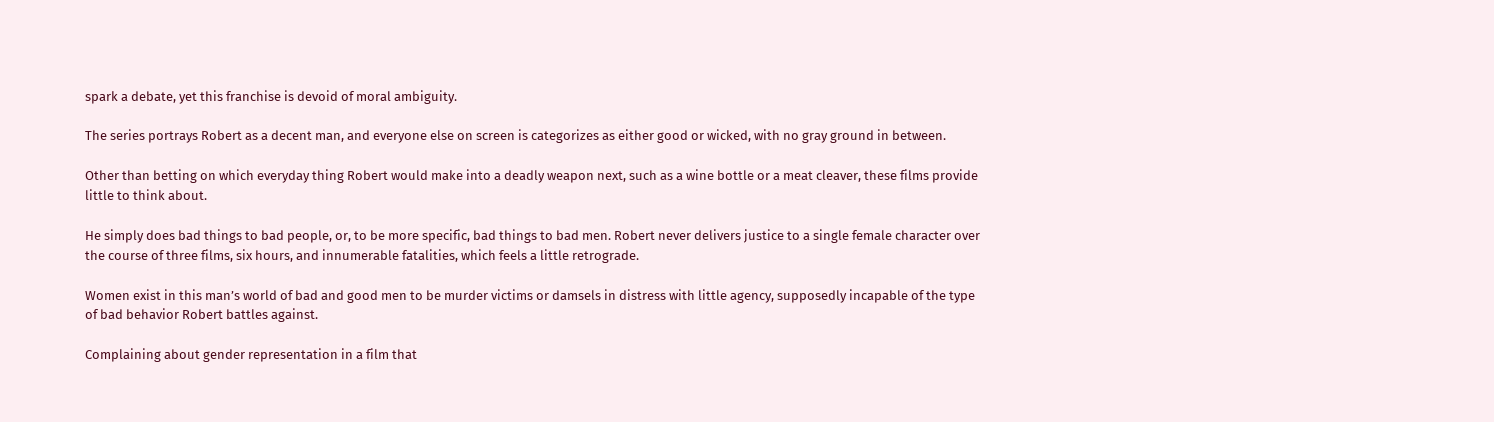spark a debate, yet this franchise is devoid of moral ambiguity.

The series portrays Robert as a decent man, and everyone else on screen is categorizes as either good or wicked, with no gray ground in between.

Other than betting on which everyday thing Robert would make into a deadly weapon next, such as a wine bottle or a meat cleaver, these films provide little to think about.

He simply does bad things to bad people, or, to be more specific, bad things to bad men. Robert never delivers justice to a single female character over the course of three films, six hours, and innumerable fatalities, which feels a little retrograde.

Women exist in this man’s world of bad and good men to be murder victims or damsels in distress with little agency, supposedly incapable of the type of bad behavior Robert battles against.

Complaining about gender representation in a film that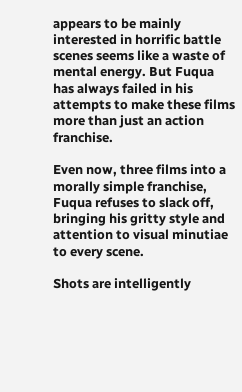appears to be mainly interested in horrific battle scenes seems like a waste of mental energy. But Fuqua has always failed in his attempts to make these films more than just an action franchise.

Even now, three films into a morally simple franchise, Fuqua refuses to slack off, bringing his gritty style and attention to visual minutiae to every scene.

Shots are intelligently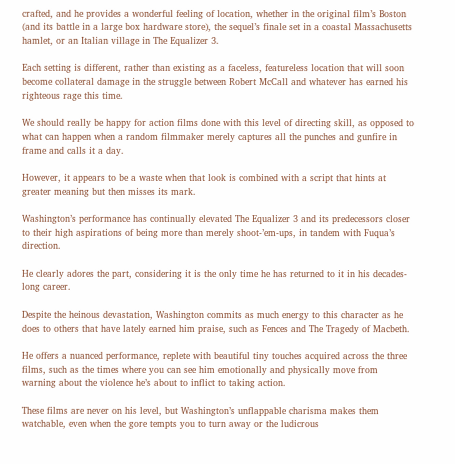crafted, and he provides a wonderful feeling of location, whether in the original film’s Boston (and its battle in a large box hardware store), the sequel’s finale set in a coastal Massachusetts hamlet, or an Italian village in The Equalizer 3.

Each setting is different, rather than existing as a faceless, featureless location that will soon become collateral damage in the struggle between Robert McCall and whatever has earned his righteous rage this time.

We should really be happy for action films done with this level of directing skill, as opposed to what can happen when a random filmmaker merely captures all the punches and gunfire in frame and calls it a day.

However, it appears to be a waste when that look is combined with a script that hints at greater meaning but then misses its mark.

Washington’s performance has continually elevated The Equalizer 3 and its predecessors closer to their high aspirations of being more than merely shoot-’em-ups, in tandem with Fuqua’s direction.

He clearly adores the part, considering it is the only time he has returned to it in his decades-long career.

Despite the heinous devastation, Washington commits as much energy to this character as he does to others that have lately earned him praise, such as Fences and The Tragedy of Macbeth.

He offers a nuanced performance, replete with beautiful tiny touches acquired across the three films, such as the times where you can see him emotionally and physically move from warning about the violence he’s about to inflict to taking action.

These films are never on his level, but Washington’s unflappable charisma makes them watchable, even when the gore tempts you to turn away or the ludicrous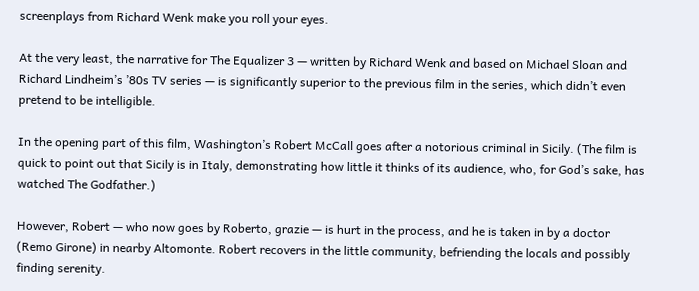screenplays from Richard Wenk make you roll your eyes.

At the very least, the narrative for The Equalizer 3 — written by Richard Wenk and based on Michael Sloan and Richard Lindheim’s ’80s TV series — is significantly superior to the previous film in the series, which didn’t even pretend to be intelligible.

In the opening part of this film, Washington’s Robert McCall goes after a notorious criminal in Sicily. (The film is quick to point out that Sicily is in Italy, demonstrating how little it thinks of its audience, who, for God’s sake, has watched The Godfather.)

However, Robert — who now goes by Roberto, grazie — is hurt in the process, and he is taken in by a doctor (Remo Girone) in nearby Altomonte. Robert recovers in the little community, befriending the locals and possibly finding serenity.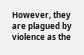However, they are plagued by violence as the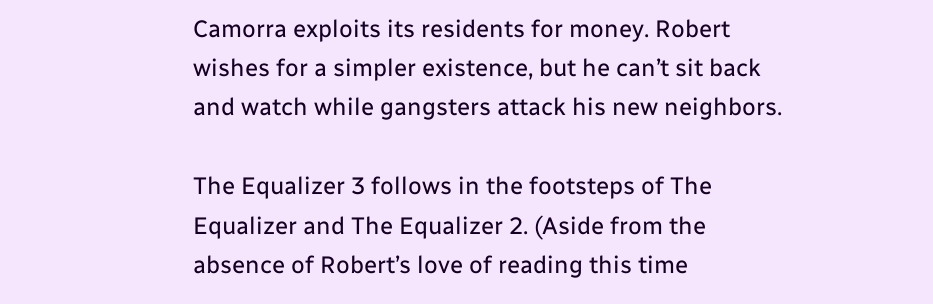Camorra exploits its residents for money. Robert wishes for a simpler existence, but he can’t sit back and watch while gangsters attack his new neighbors.

The Equalizer 3 follows in the footsteps of The Equalizer and The Equalizer 2. (Aside from the absence of Robert’s love of reading this time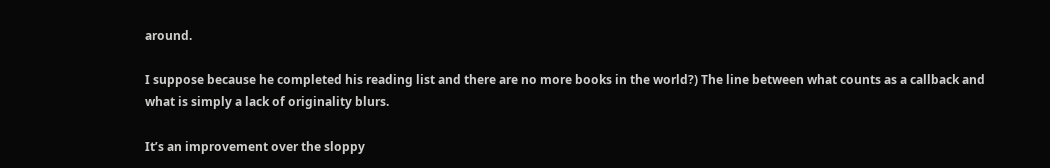around.

I suppose because he completed his reading list and there are no more books in the world?) The line between what counts as a callback and what is simply a lack of originality blurs.

It’s an improvement over the sloppy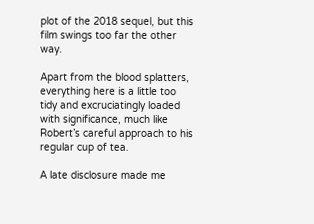plot of the 2018 sequel, but this film swings too far the other way.

Apart from the blood splatters, everything here is a little too tidy and excruciatingly loaded with significance, much like Robert’s careful approach to his regular cup of tea.

A late disclosure made me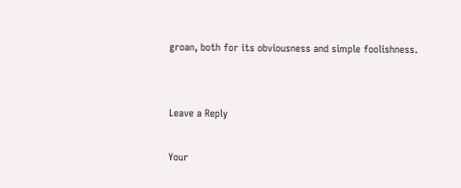groan, both for its obviousness and simple foolishness.


Leave a Reply

Your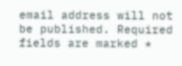email address will not be published. Required fields are marked *